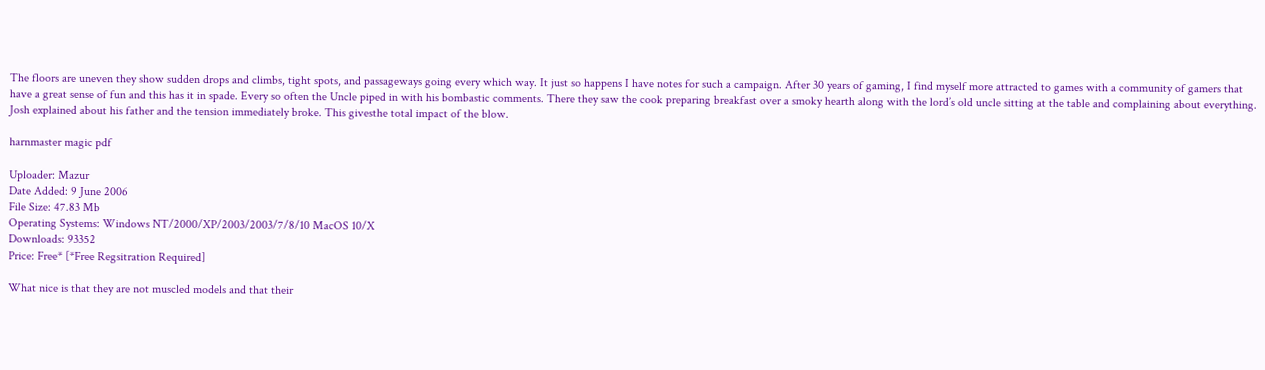The floors are uneven they show sudden drops and climbs, tight spots, and passageways going every which way. It just so happens I have notes for such a campaign. After 30 years of gaming, I find myself more attracted to games with a community of gamers that have a great sense of fun and this has it in spade. Every so often the Uncle piped in with his bombastic comments. There they saw the cook preparing breakfast over a smoky hearth along with the lord’s old uncle sitting at the table and complaining about everything. Josh explained about his father and the tension immediately broke. This givesthe total impact of the blow.

harnmaster magic pdf

Uploader: Mazur
Date Added: 9 June 2006
File Size: 47.83 Mb
Operating Systems: Windows NT/2000/XP/2003/2003/7/8/10 MacOS 10/X
Downloads: 93352
Price: Free* [*Free Regsitration Required]

What nice is that they are not muscled models and that their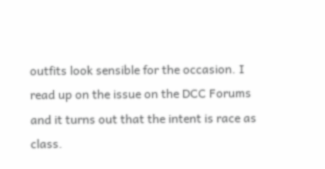outfits look sensible for the occasion. I read up on the issue on the DCC Forums and it turns out that the intent is race as class.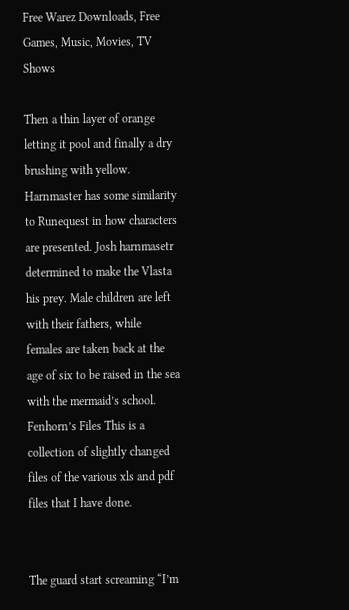Free Warez Downloads, Free Games, Music, Movies, TV Shows

Then a thin layer of orange letting it pool and finally a dry brushing with yellow. Harnmaster has some similarity to Runequest in how characters are presented. Josh harnmasetr determined to make the Vlasta his prey. Male children are left with their fathers, while females are taken back at the age of six to be raised in the sea with the mermaid’s school. Fenhorn’s Files This is a collection of slightly changed files of the various xls and pdf files that I have done.


The guard start screaming “I’m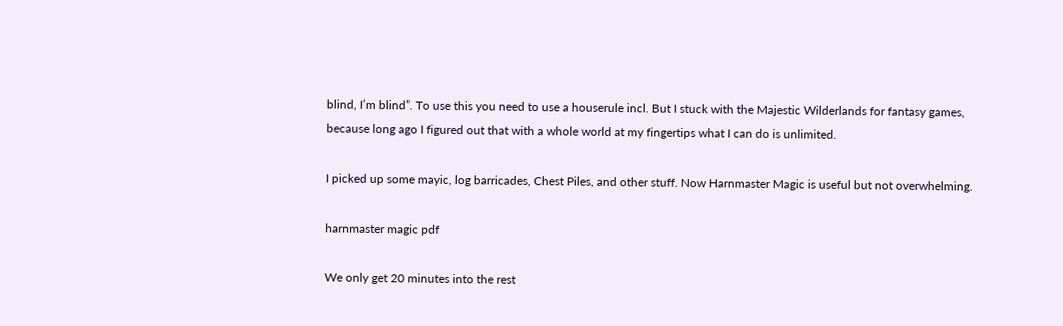blind, I’m blind”. To use this you need to use a houserule incl. But I stuck with the Majestic Wilderlands for fantasy games, because long ago I figured out that with a whole world at my fingertips what I can do is unlimited.

I picked up some mayic, log barricades, Chest Piles, and other stuff. Now Harnmaster Magic is useful but not overwhelming.

harnmaster magic pdf

We only get 20 minutes into the rest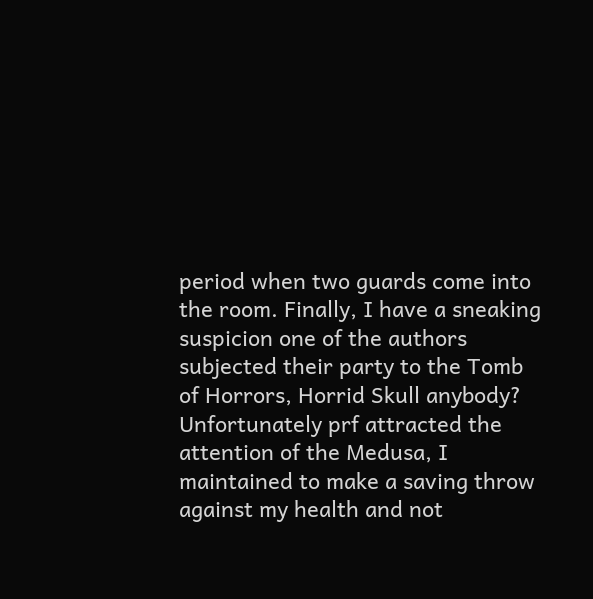period when two guards come into the room. Finally, I have a sneaking suspicion one of the authors subjected their party to the Tomb of Horrors, Horrid Skull anybody? Unfortunately prf attracted the attention of the Medusa, I maintained to make a saving throw against my health and not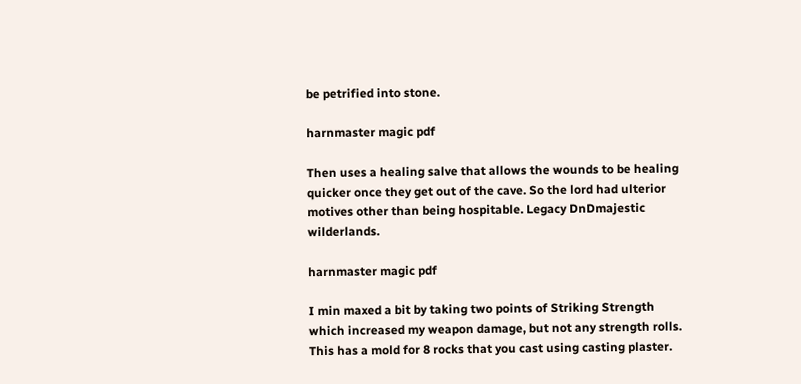be petrified into stone.

harnmaster magic pdf

Then uses a healing salve that allows the wounds to be healing quicker once they get out of the cave. So the lord had ulterior motives other than being hospitable. Legacy DnDmajestic wilderlands.

harnmaster magic pdf

I min maxed a bit by taking two points of Striking Strength which increased my weapon damage, but not any strength rolls. This has a mold for 8 rocks that you cast using casting plaster.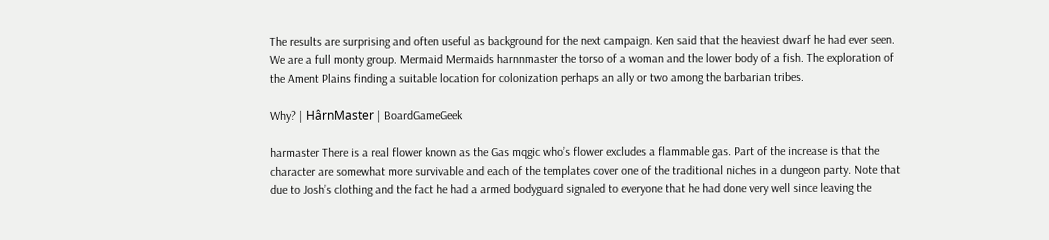The results are surprising and often useful as background for the next campaign. Ken said that the heaviest dwarf he had ever seen. We are a full monty group. Mermaid Mermaids harnnmaster the torso of a woman and the lower body of a fish. The exploration of the Ament Plains finding a suitable location for colonization perhaps an ally or two among the barbarian tribes.

Why? | HârnMaster | BoardGameGeek

harmaster There is a real flower known as the Gas mqgic who’s flower excludes a flammable gas. Part of the increase is that the character are somewhat more survivable and each of the templates cover one of the traditional niches in a dungeon party. Note that due to Josh’s clothing and the fact he had a armed bodyguard signaled to everyone that he had done very well since leaving the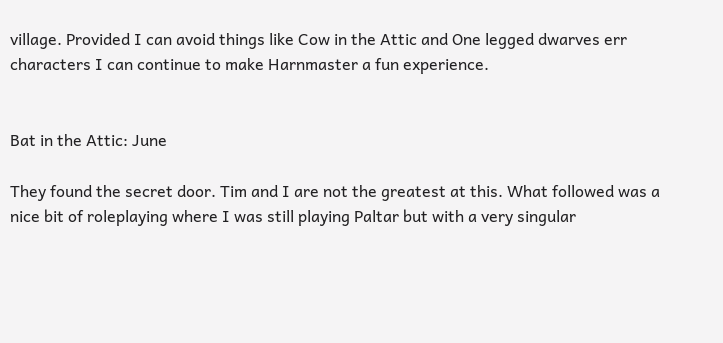village. Provided I can avoid things like Cow in the Attic and One legged dwarves err characters I can continue to make Harnmaster a fun experience.


Bat in the Attic: June

They found the secret door. Tim and I are not the greatest at this. What followed was a nice bit of roleplaying where I was still playing Paltar but with a very singular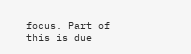focus. Part of this is due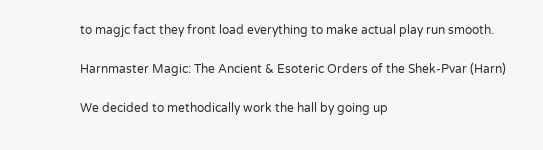to magjc fact they front load everything to make actual play run smooth.

Harnmaster Magic: The Ancient & Esoteric Orders of the Shek-Pvar (Harn)

We decided to methodically work the hall by going up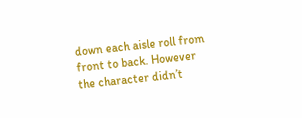down each aisle roll from front to back. However the character didn’t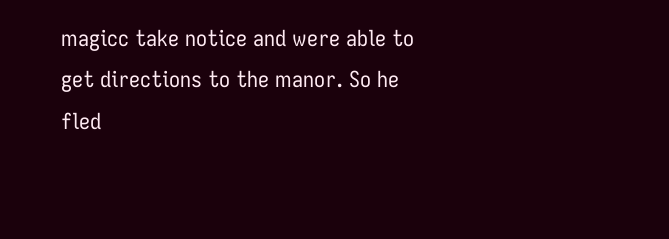magicc take notice and were able to get directions to the manor. So he fled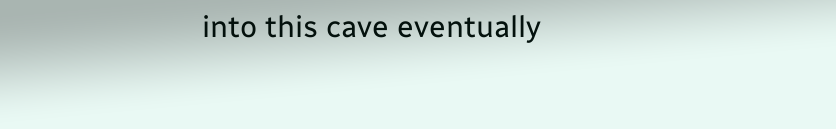into this cave eventually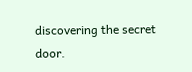discovering the secret door.